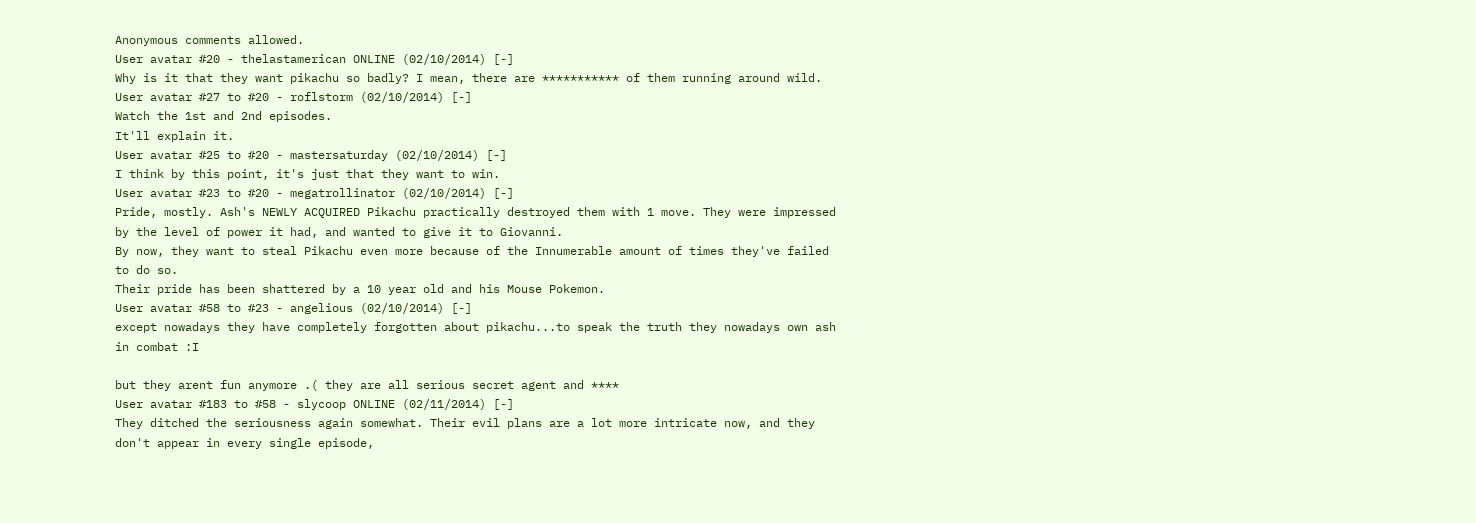Anonymous comments allowed.
User avatar #20 - thelastamerican ONLINE (02/10/2014) [-]
Why is it that they want pikachu so badly? I mean, there are *********** of them running around wild.
User avatar #27 to #20 - roflstorm (02/10/2014) [-]
Watch the 1st and 2nd episodes.
It'll explain it.
User avatar #25 to #20 - mastersaturday (02/10/2014) [-]
I think by this point, it's just that they want to win.
User avatar #23 to #20 - megatrollinator (02/10/2014) [-]
Pride, mostly. Ash's NEWLY ACQUIRED Pikachu practically destroyed them with 1 move. They were impressed by the level of power it had, and wanted to give it to Giovanni.
By now, they want to steal Pikachu even more because of the Innumerable amount of times they've failed to do so.
Their pride has been shattered by a 10 year old and his Mouse Pokemon.
User avatar #58 to #23 - angelious (02/10/2014) [-]
except nowadays they have completely forgotten about pikachu...to speak the truth they nowadays own ash in combat :I

but they arent fun anymore .( they are all serious secret agent and ****
User avatar #183 to #58 - slycoop ONLINE (02/11/2014) [-]
They ditched the seriousness again somewhat. Their evil plans are a lot more intricate now, and they don't appear in every single episode,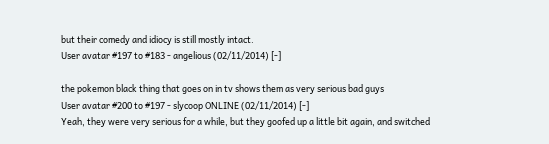but their comedy and idiocy is still mostly intact.
User avatar #197 to #183 - angelious (02/11/2014) [-]

the pokemon black thing that goes on in tv shows them as very serious bad guys
User avatar #200 to #197 - slycoop ONLINE (02/11/2014) [-]
Yeah, they were very serious for a while, but they goofed up a little bit again, and switched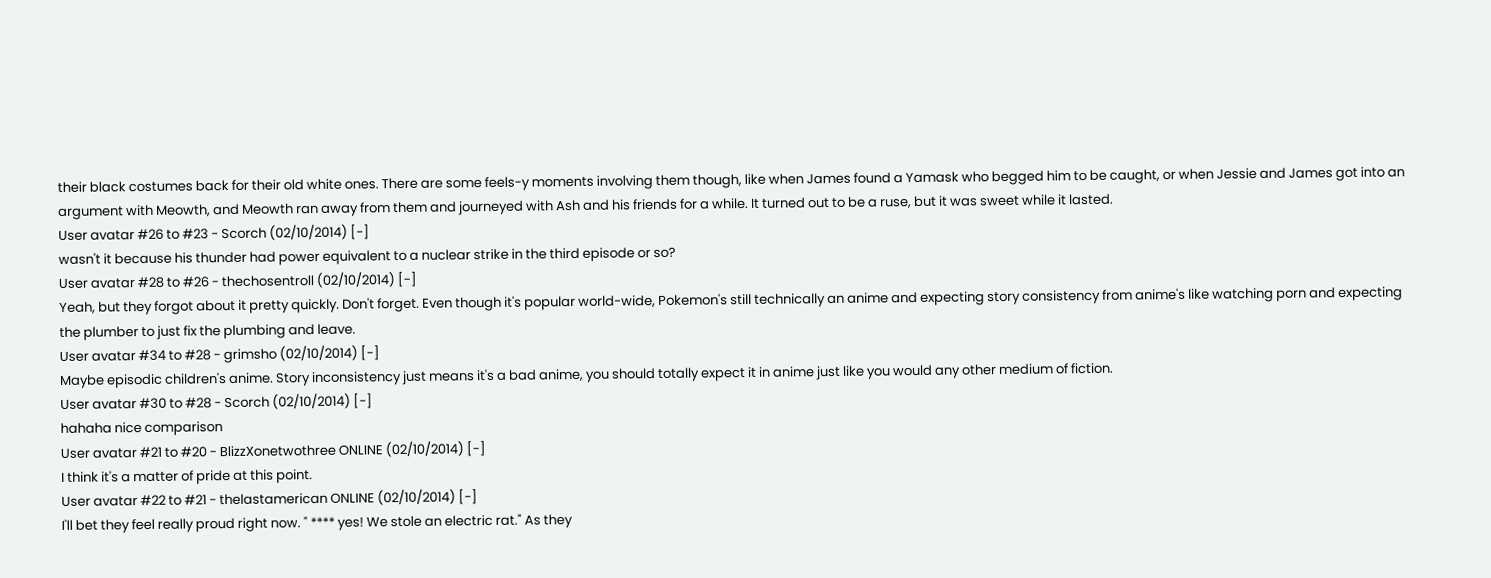their black costumes back for their old white ones. There are some feels-y moments involving them though, like when James found a Yamask who begged him to be caught, or when Jessie and James got into an argument with Meowth, and Meowth ran away from them and journeyed with Ash and his friends for a while. It turned out to be a ruse, but it was sweet while it lasted.
User avatar #26 to #23 - Scorch (02/10/2014) [-]
wasn't it because his thunder had power equivalent to a nuclear strike in the third episode or so?
User avatar #28 to #26 - thechosentroll (02/10/2014) [-]
Yeah, but they forgot about it pretty quickly. Don't forget. Even though it's popular world-wide, Pokemon's still technically an anime and expecting story consistency from anime's like watching porn and expecting the plumber to just fix the plumbing and leave.
User avatar #34 to #28 - grimsho (02/10/2014) [-]
Maybe episodic children's anime. Story inconsistency just means it's a bad anime, you should totally expect it in anime just like you would any other medium of fiction.
User avatar #30 to #28 - Scorch (02/10/2014) [-]
hahaha nice comparison
User avatar #21 to #20 - BlizzXonetwothree ONLINE (02/10/2014) [-]
I think it's a matter of pride at this point.
User avatar #22 to #21 - thelastamerican ONLINE (02/10/2014) [-]
I'll bet they feel really proud right now. " **** yes! We stole an electric rat." As they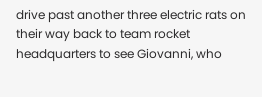drive past another three electric rats on their way back to team rocket headquarters to see Giovanni, who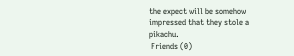the expect will be somehow impressed that they stole a pikachu.
 Friends (0)